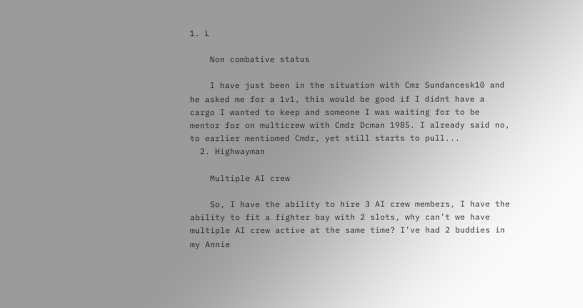1. L

    Non combative status

    I have just been in the situation with Cmr Sundancesk10 and he asked me for a 1v1, this would be good if I didnt have a cargo I wanted to keep and someone I was waiting for to be mentor for on multicrew with Cmdr Dcman 1985. I already said no, to earlier mentiomed Cmdr, yet still starts to pull...
  2. Highwayman

    Multiple AI crew

    So, I have the ability to hire 3 AI crew members, I have the ability to fit a fighter bay with 2 slots, why can’t we have multiple AI crew active at the same time? I’ve had 2 buddies in my Annie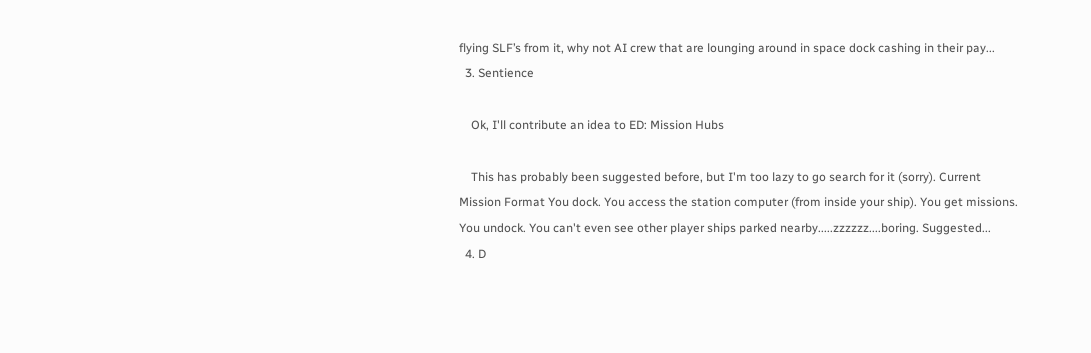flying SLF’s from it, why not AI crew that are lounging around in space dock cashing in their pay...
  3. Sentience

    Ok, I'll contribute an idea to ED: Mission Hubs

    This has probably been suggested before, but I'm too lazy to go search for it (sorry). Current Mission Format You dock. You access the station computer (from inside your ship). You get missions. You undock. You can't even see other player ships parked nearby.....zzzzzz....boring. Suggested...
  4. D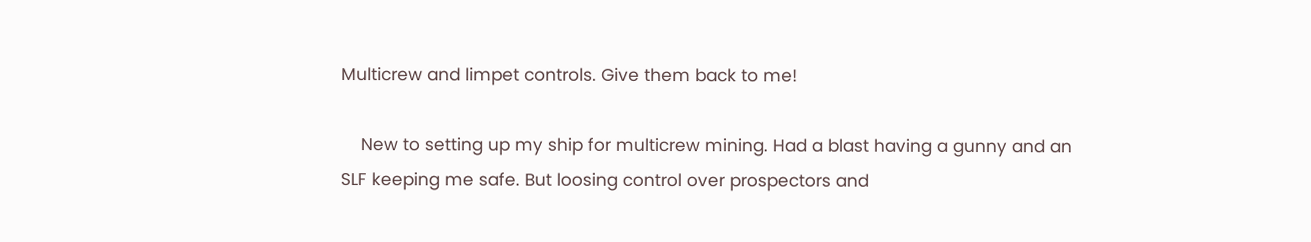Multicrew and limpet controls. Give them back to me!

    New to setting up my ship for multicrew mining. Had a blast having a gunny and an SLF keeping me safe. But loosing control over prospectors and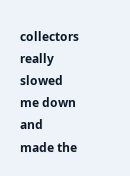collectors really slowed me down and made the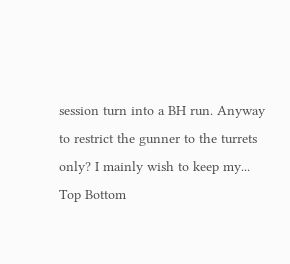session turn into a BH run. Anyway to restrict the gunner to the turrets only? I mainly wish to keep my...
Top Bottom